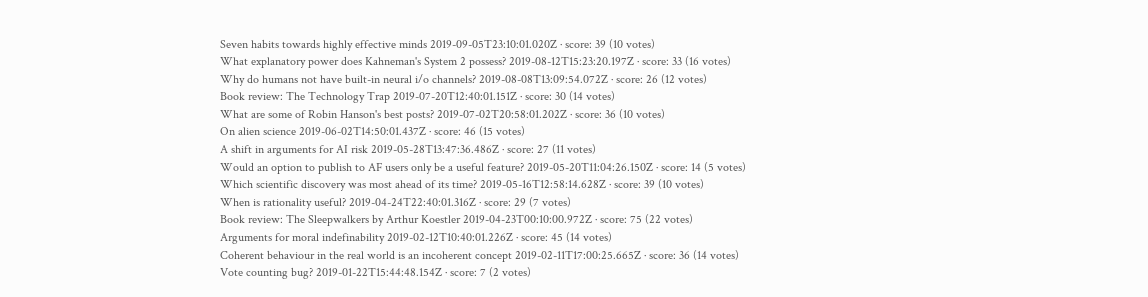Seven habits towards highly effective minds 2019-09-05T23:10:01.020Z · score: 39 (10 votes)
What explanatory power does Kahneman's System 2 possess? 2019-08-12T15:23:20.197Z · score: 33 (16 votes)
Why do humans not have built-in neural i/o channels? 2019-08-08T13:09:54.072Z · score: 26 (12 votes)
Book review: The Technology Trap 2019-07-20T12:40:01.151Z · score: 30 (14 votes)
What are some of Robin Hanson's best posts? 2019-07-02T20:58:01.202Z · score: 36 (10 votes)
On alien science 2019-06-02T14:50:01.437Z · score: 46 (15 votes)
A shift in arguments for AI risk 2019-05-28T13:47:36.486Z · score: 27 (11 votes)
Would an option to publish to AF users only be a useful feature? 2019-05-20T11:04:26.150Z · score: 14 (5 votes)
Which scientific discovery was most ahead of its time? 2019-05-16T12:58:14.628Z · score: 39 (10 votes)
When is rationality useful? 2019-04-24T22:40:01.316Z · score: 29 (7 votes)
Book review: The Sleepwalkers by Arthur Koestler 2019-04-23T00:10:00.972Z · score: 75 (22 votes)
Arguments for moral indefinability 2019-02-12T10:40:01.226Z · score: 45 (14 votes)
Coherent behaviour in the real world is an incoherent concept 2019-02-11T17:00:25.665Z · score: 36 (14 votes)
Vote counting bug? 2019-01-22T15:44:48.154Z · score: 7 (2 votes)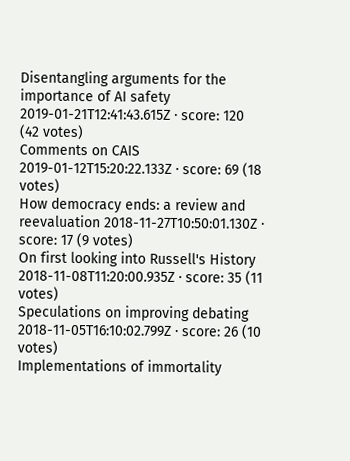Disentangling arguments for the importance of AI safety 2019-01-21T12:41:43.615Z · score: 120 (42 votes)
Comments on CAIS 2019-01-12T15:20:22.133Z · score: 69 (18 votes)
How democracy ends: a review and reevaluation 2018-11-27T10:50:01.130Z · score: 17 (9 votes)
On first looking into Russell's History 2018-11-08T11:20:00.935Z · score: 35 (11 votes)
Speculations on improving debating 2018-11-05T16:10:02.799Z · score: 26 (10 votes)
Implementations of immortality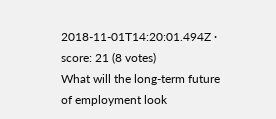2018-11-01T14:20:01.494Z · score: 21 (8 votes)
What will the long-term future of employment look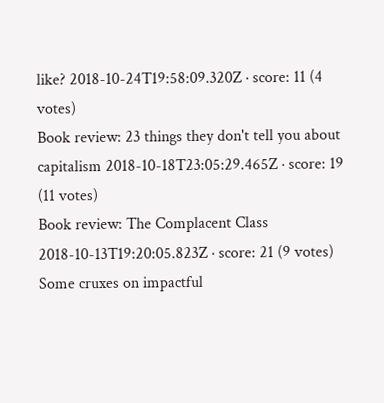like? 2018-10-24T19:58:09.320Z · score: 11 (4 votes)
Book review: 23 things they don't tell you about capitalism 2018-10-18T23:05:29.465Z · score: 19 (11 votes)
Book review: The Complacent Class 2018-10-13T19:20:05.823Z · score: 21 (9 votes)
Some cruxes on impactful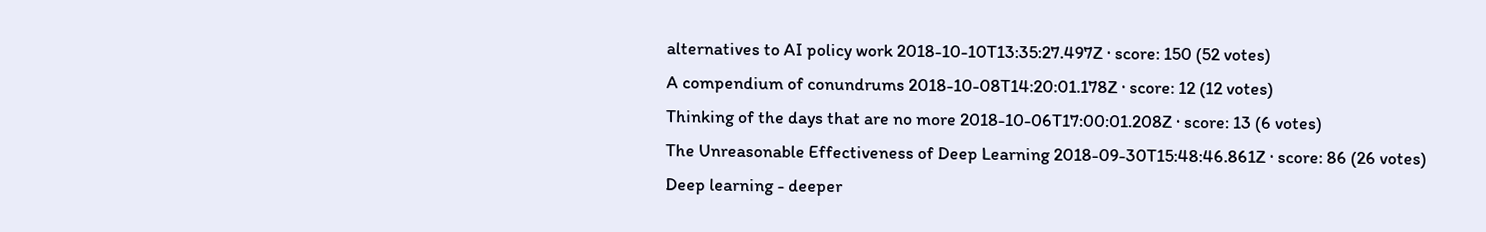alternatives to AI policy work 2018-10-10T13:35:27.497Z · score: 150 (52 votes)
A compendium of conundrums 2018-10-08T14:20:01.178Z · score: 12 (12 votes)
Thinking of the days that are no more 2018-10-06T17:00:01.208Z · score: 13 (6 votes)
The Unreasonable Effectiveness of Deep Learning 2018-09-30T15:48:46.861Z · score: 86 (26 votes)
Deep learning - deeper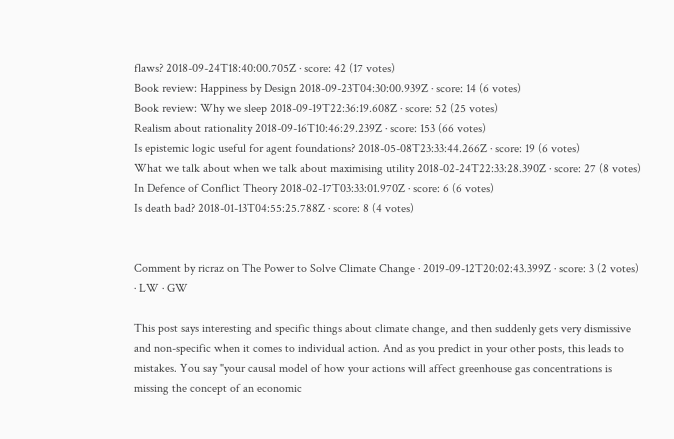flaws? 2018-09-24T18:40:00.705Z · score: 42 (17 votes)
Book review: Happiness by Design 2018-09-23T04:30:00.939Z · score: 14 (6 votes)
Book review: Why we sleep 2018-09-19T22:36:19.608Z · score: 52 (25 votes)
Realism about rationality 2018-09-16T10:46:29.239Z · score: 153 (66 votes)
Is epistemic logic useful for agent foundations? 2018-05-08T23:33:44.266Z · score: 19 (6 votes)
What we talk about when we talk about maximising utility 2018-02-24T22:33:28.390Z · score: 27 (8 votes)
In Defence of Conflict Theory 2018-02-17T03:33:01.970Z · score: 6 (6 votes)
Is death bad? 2018-01-13T04:55:25.788Z · score: 8 (4 votes)


Comment by ricraz on The Power to Solve Climate Change · 2019-09-12T20:02:43.399Z · score: 3 (2 votes) · LW · GW

This post says interesting and specific things about climate change, and then suddenly gets very dismissive and non-specific when it comes to individual action. And as you predict in your other posts, this leads to mistakes. You say "your causal model of how your actions will affect greenhouse gas concentrations is missing the concept of an economic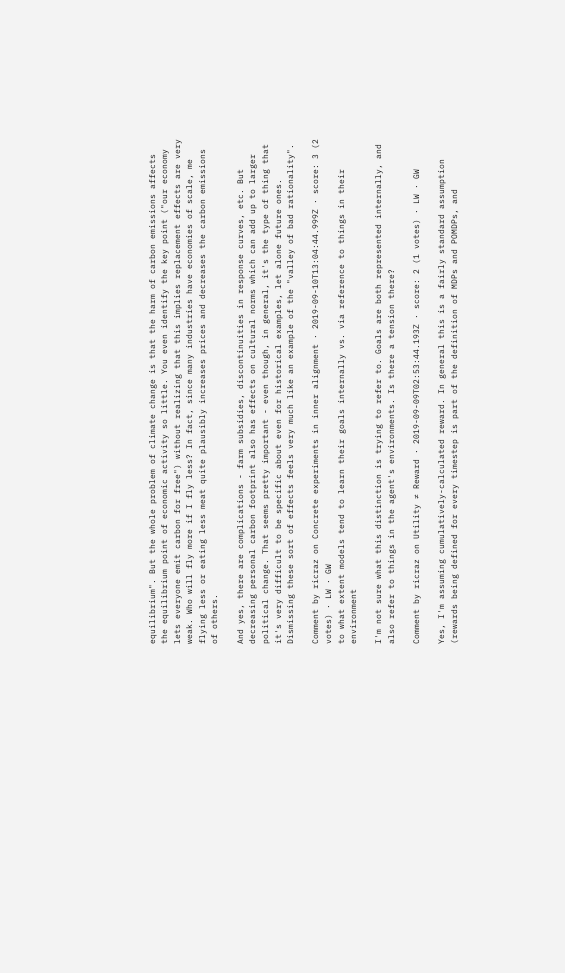equilibrium". But the whole problem of climate change is that the harm of carbon emissions affects the equilibrium point of economic activity so little. You even identify the key point ("our economy lets everyone emit carbon for free") without realizing that this implies replacement effects are very weak. Who will fly more if I fly less? In fact, since many industries have economies of scale, me flying less or eating less meat quite plausibly increases prices and decreases the carbon emissions of others.

And yes, there are complications - farm subsidies, discontinuities in response curves, etc. But decreasing personal carbon footprint also has effects on cultural norms which can add up to larger political change. That seems pretty important - even though, in general, it's the type of thing that it's very difficult to be specific about even for historical examples, let alone future ones. Dismissing these sort of effects feels very much like an example of the "valley of bad rationality".

Comment by ricraz on Concrete experiments in inner alignment · 2019-09-10T13:04:44.999Z · score: 3 (2 votes) · LW · GW
to what extent models tend to learn their goals internally vs. via reference to things in their environment

I'm not sure what this distinction is trying to refer to. Goals are both represented internally, and also refer to things in the agent's environments. Is there a tension there?

Comment by ricraz on Utility ≠ Reward · 2019-09-09T02:53:44.193Z · score: 2 (1 votes) · LW · GW

Yes, I'm assuming cumulatively-calculated reward. In general this is a fairly standard assumption (rewards being defined for every timestep is part of the definition of MDPs and POMDPs, and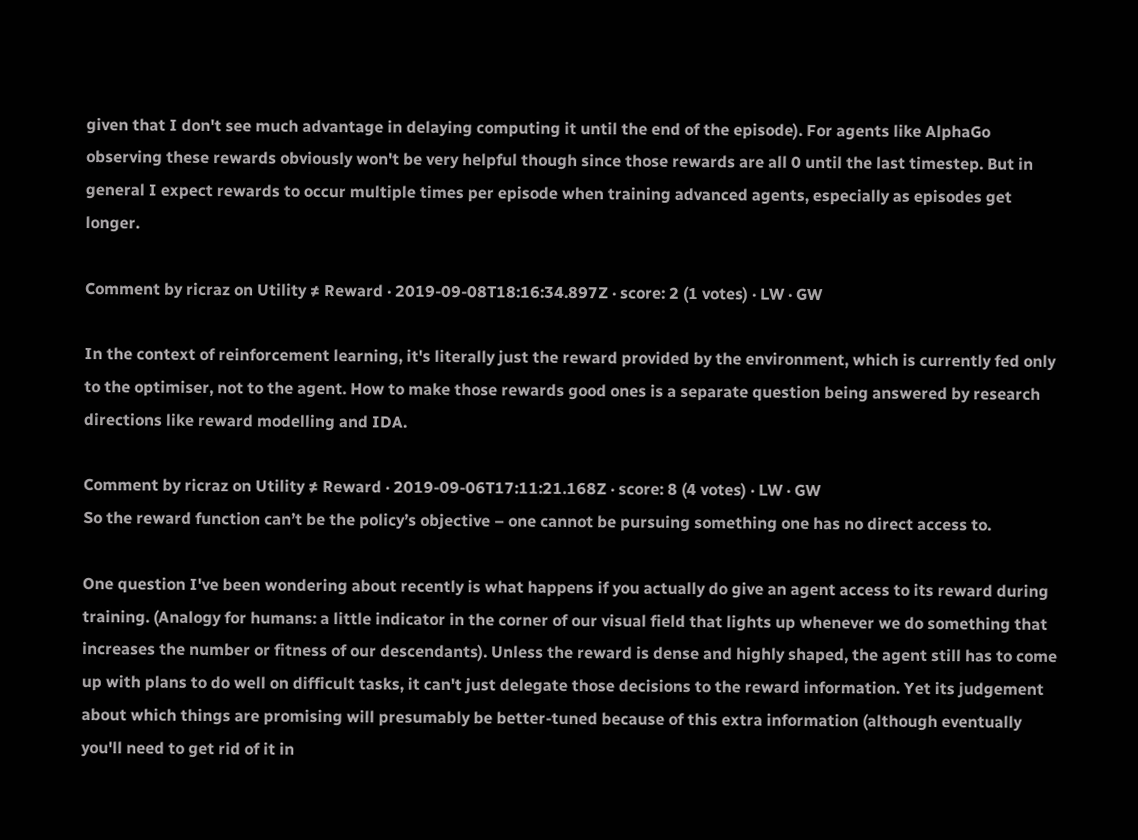given that I don't see much advantage in delaying computing it until the end of the episode). For agents like AlphaGo observing these rewards obviously won't be very helpful though since those rewards are all 0 until the last timestep. But in general I expect rewards to occur multiple times per episode when training advanced agents, especially as episodes get longer.

Comment by ricraz on Utility ≠ Reward · 2019-09-08T18:16:34.897Z · score: 2 (1 votes) · LW · GW

In the context of reinforcement learning, it's literally just the reward provided by the environment, which is currently fed only to the optimiser, not to the agent. How to make those rewards good ones is a separate question being answered by research directions like reward modelling and IDA.

Comment by ricraz on Utility ≠ Reward · 2019-09-06T17:11:21.168Z · score: 8 (4 votes) · LW · GW
So the reward function can’t be the policy’s objective – one cannot be pursuing something one has no direct access to.

One question I've been wondering about recently is what happens if you actually do give an agent access to its reward during training. (Analogy for humans: a little indicator in the corner of our visual field that lights up whenever we do something that increases the number or fitness of our descendants). Unless the reward is dense and highly shaped, the agent still has to come up with plans to do well on difficult tasks, it can't just delegate those decisions to the reward information. Yet its judgement about which things are promising will presumably be better-tuned because of this extra information (although eventually you'll need to get rid of it in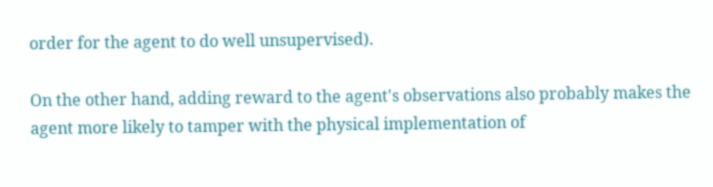order for the agent to do well unsupervised).

On the other hand, adding reward to the agent's observations also probably makes the agent more likely to tamper with the physical implementation of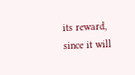its reward, since it will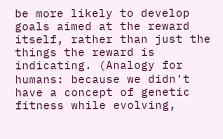be more likely to develop goals aimed at the reward itself, rather than just the things the reward is indicating. (Analogy for humans: because we didn't have a concept of genetic fitness while evolving,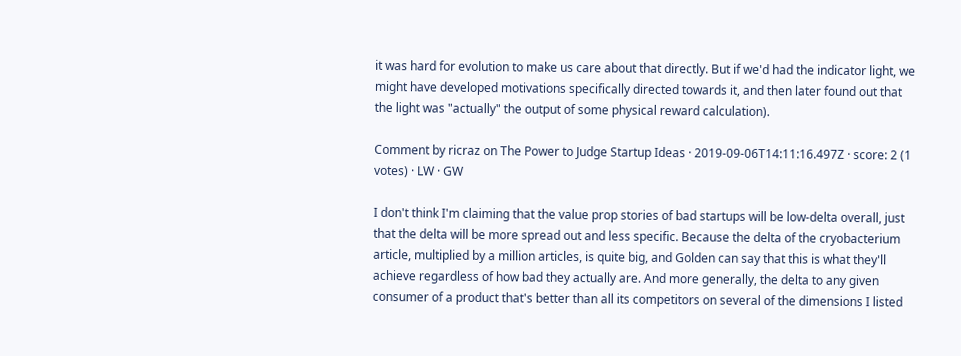it was hard for evolution to make us care about that directly. But if we'd had the indicator light, we might have developed motivations specifically directed towards it, and then later found out that the light was "actually" the output of some physical reward calculation).

Comment by ricraz on The Power to Judge Startup Ideas · 2019-09-06T14:11:16.497Z · score: 2 (1 votes) · LW · GW

I don't think I'm claiming that the value prop stories of bad startups will be low-delta overall, just that the delta will be more spread out and less specific. Because the delta of the cryobacterium article, multiplied by a million articles, is quite big, and Golden can say that this is what they'll achieve regardless of how bad they actually are. And more generally, the delta to any given consumer of a product that's better than all its competitors on several of the dimensions I listed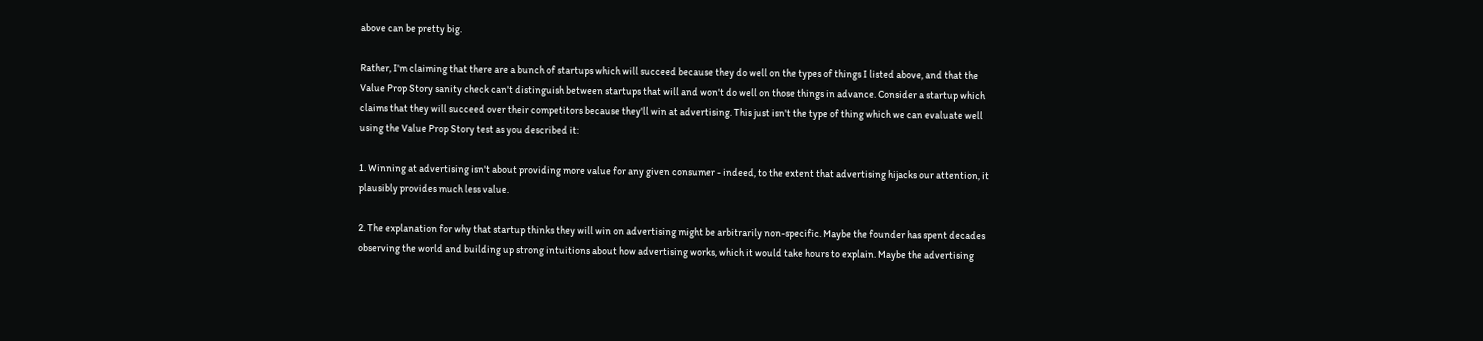above can be pretty big.

Rather, I'm claiming that there are a bunch of startups which will succeed because they do well on the types of things I listed above, and that the Value Prop Story sanity check can't distinguish between startups that will and won't do well on those things in advance. Consider a startup which claims that they will succeed over their competitors because they'll win at advertising. This just isn't the type of thing which we can evaluate well using the Value Prop Story test as you described it:

1. Winning at advertising isn't about providing more value for any given consumer - indeed, to the extent that advertising hijacks our attention, it plausibly provides much less value.

2. The explanation for why that startup thinks they will win on advertising might be arbitrarily non-specific. Maybe the founder has spent decades observing the world and building up strong intuitions about how advertising works, which it would take hours to explain. Maybe the advertising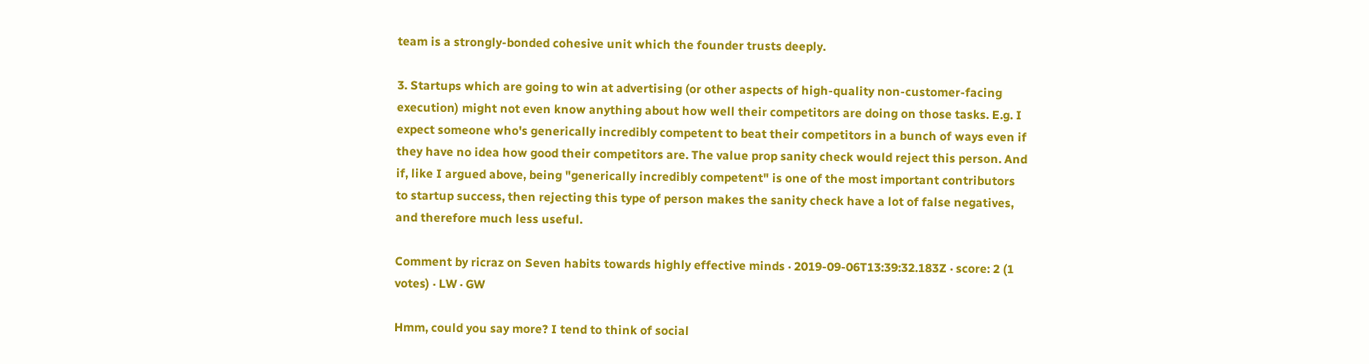team is a strongly-bonded cohesive unit which the founder trusts deeply.

3. Startups which are going to win at advertising (or other aspects of high-quality non-customer-facing execution) might not even know anything about how well their competitors are doing on those tasks. E.g. I expect someone who's generically incredibly competent to beat their competitors in a bunch of ways even if they have no idea how good their competitors are. The value prop sanity check would reject this person. And if, like I argued above, being "generically incredibly competent" is one of the most important contributors to startup success, then rejecting this type of person makes the sanity check have a lot of false negatives, and therefore much less useful.

Comment by ricraz on Seven habits towards highly effective minds · 2019-09-06T13:39:32.183Z · score: 2 (1 votes) · LW · GW

Hmm, could you say more? I tend to think of social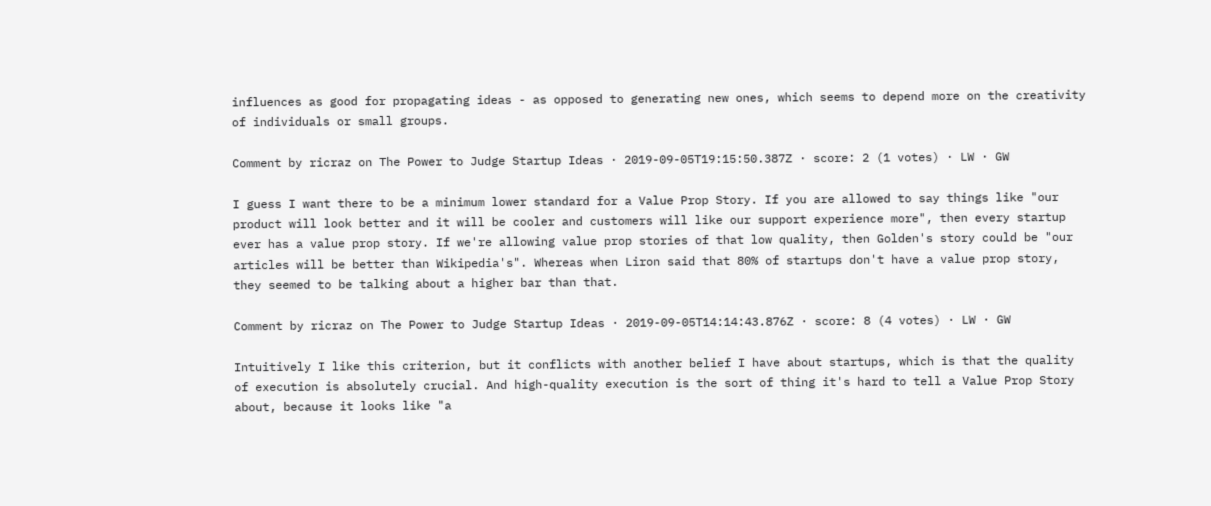influences as good for propagating ideas - as opposed to generating new ones, which seems to depend more on the creativity of individuals or small groups.

Comment by ricraz on The Power to Judge Startup Ideas · 2019-09-05T19:15:50.387Z · score: 2 (1 votes) · LW · GW

I guess I want there to be a minimum lower standard for a Value Prop Story. If you are allowed to say things like "our product will look better and it will be cooler and customers will like our support experience more", then every startup ever has a value prop story. If we're allowing value prop stories of that low quality, then Golden's story could be "our articles will be better than Wikipedia's". Whereas when Liron said that 80% of startups don't have a value prop story, they seemed to be talking about a higher bar than that.

Comment by ricraz on The Power to Judge Startup Ideas · 2019-09-05T14:14:43.876Z · score: 8 (4 votes) · LW · GW

Intuitively I like this criterion, but it conflicts with another belief I have about startups, which is that the quality of execution is absolutely crucial. And high-quality execution is the sort of thing it's hard to tell a Value Prop Story about, because it looks like "a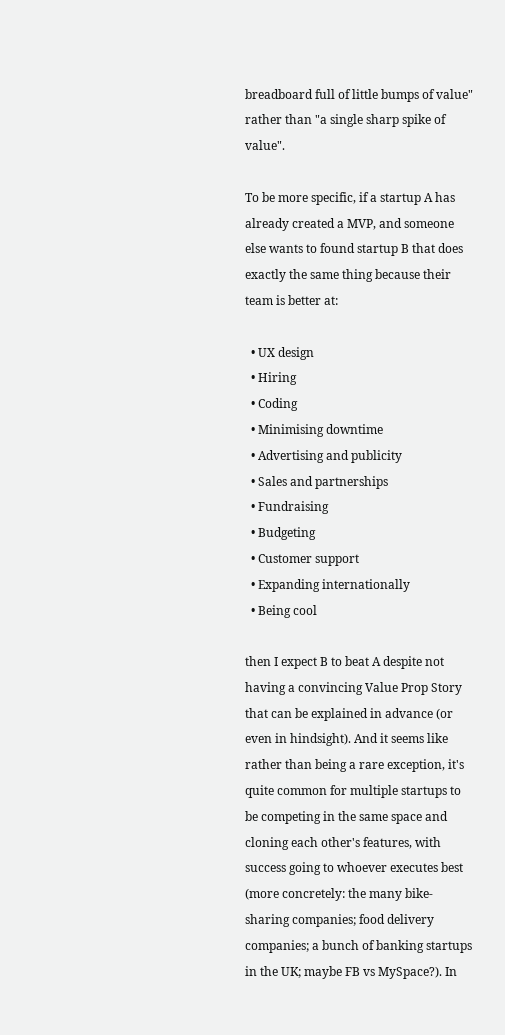breadboard full of little bumps of value" rather than "a single sharp spike of value".

To be more specific, if a startup A has already created a MVP, and someone else wants to found startup B that does exactly the same thing because their team is better at:

  • UX design
  • Hiring
  • Coding
  • Minimising downtime
  • Advertising and publicity
  • Sales and partnerships
  • Fundraising
  • Budgeting
  • Customer support
  • Expanding internationally
  • Being cool

then I expect B to beat A despite not having a convincing Value Prop Story that can be explained in advance (or even in hindsight). And it seems like rather than being a rare exception, it's quite common for multiple startups to be competing in the same space and cloning each other's features, with success going to whoever executes best (more concretely: the many bike-sharing companies; food delivery companies; a bunch of banking startups in the UK; maybe FB vs MySpace?). In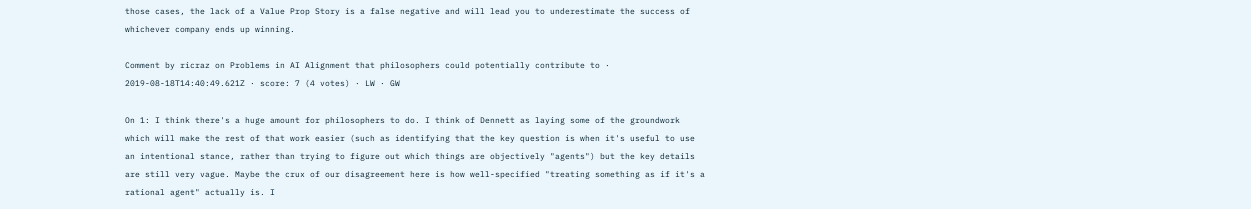those cases, the lack of a Value Prop Story is a false negative and will lead you to underestimate the success of whichever company ends up winning.

Comment by ricraz on Problems in AI Alignment that philosophers could potentially contribute to · 2019-08-18T14:40:49.621Z · score: 7 (4 votes) · LW · GW

On 1: I think there's a huge amount for philosophers to do. I think of Dennett as laying some of the groundwork which will make the rest of that work easier (such as identifying that the key question is when it's useful to use an intentional stance, rather than trying to figure out which things are objectively "agents") but the key details are still very vague. Maybe the crux of our disagreement here is how well-specified "treating something as if it's a rational agent" actually is. I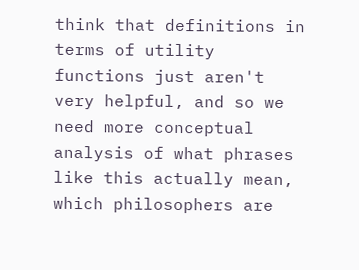think that definitions in terms of utility functions just aren't very helpful, and so we need more conceptual analysis of what phrases like this actually mean, which philosophers are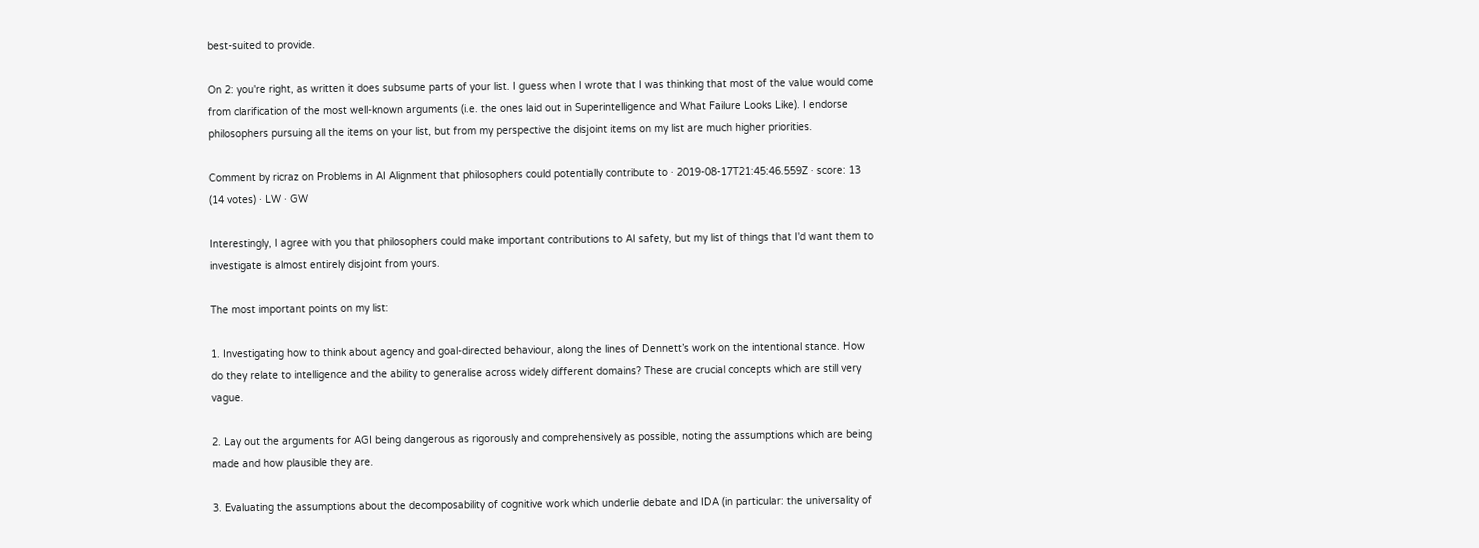best-suited to provide.

On 2: you're right, as written it does subsume parts of your list. I guess when I wrote that I was thinking that most of the value would come from clarification of the most well-known arguments (i.e. the ones laid out in Superintelligence and What Failure Looks Like). I endorse philosophers pursuing all the items on your list, but from my perspective the disjoint items on my list are much higher priorities.

Comment by ricraz on Problems in AI Alignment that philosophers could potentially contribute to · 2019-08-17T21:45:46.559Z · score: 13 (14 votes) · LW · GW

Interestingly, I agree with you that philosophers could make important contributions to AI safety, but my list of things that I'd want them to investigate is almost entirely disjoint from yours.

The most important points on my list:

1. Investigating how to think about agency and goal-directed behaviour, along the lines of Dennett’s work on the intentional stance. How do they relate to intelligence and the ability to generalise across widely different domains? These are crucial concepts which are still very vague.

2. Lay out the arguments for AGI being dangerous as rigorously and comprehensively as possible, noting the assumptions which are being made and how plausible they are.

3. Evaluating the assumptions about the decomposability of cognitive work which underlie debate and IDA (in particular: the universality of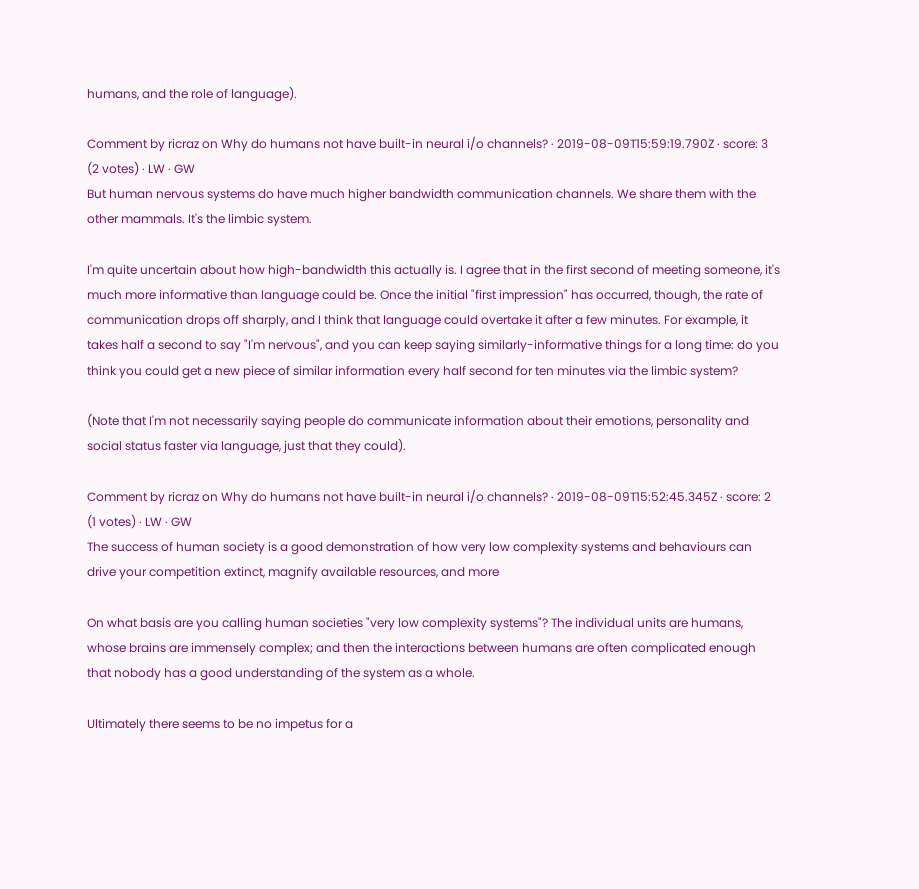humans, and the role of language).

Comment by ricraz on Why do humans not have built-in neural i/o channels? · 2019-08-09T15:59:19.790Z · score: 3 (2 votes) · LW · GW
But human nervous systems do have much higher bandwidth communication channels. We share them with the other mammals. It's the limbic system.

I'm quite uncertain about how high-bandwidth this actually is. I agree that in the first second of meeting someone, it's much more informative than language could be. Once the initial "first impression" has occurred, though, the rate of communication drops off sharply, and I think that language could overtake it after a few minutes. For example, it takes half a second to say "I'm nervous", and you can keep saying similarly-informative things for a long time: do you think you could get a new piece of similar information every half second for ten minutes via the limbic system?

(Note that I'm not necessarily saying people do communicate information about their emotions, personality and social status faster via language, just that they could).

Comment by ricraz on Why do humans not have built-in neural i/o channels? · 2019-08-09T15:52:45.345Z · score: 2 (1 votes) · LW · GW
The success of human society is a good demonstration of how very low complexity systems and behaviours can drive your competition extinct, magnify available resources, and more

On what basis are you calling human societies "very low complexity systems"? The individual units are humans, whose brains are immensely complex; and then the interactions between humans are often complicated enough that nobody has a good understanding of the system as a whole.

Ultimately there seems to be no impetus for a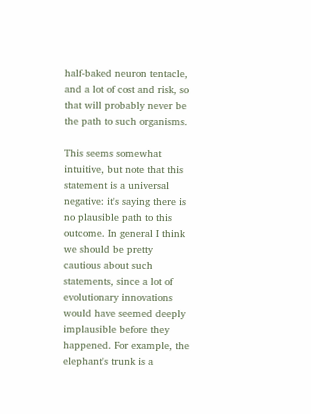half-baked neuron tentacle, and a lot of cost and risk, so that will probably never be the path to such organisms.

This seems somewhat intuitive, but note that this statement is a universal negative: it's saying there is no plausible path to this outcome. In general I think we should be pretty cautious about such statements, since a lot of evolutionary innovations would have seemed deeply implausible before they happened. For example, the elephant's trunk is a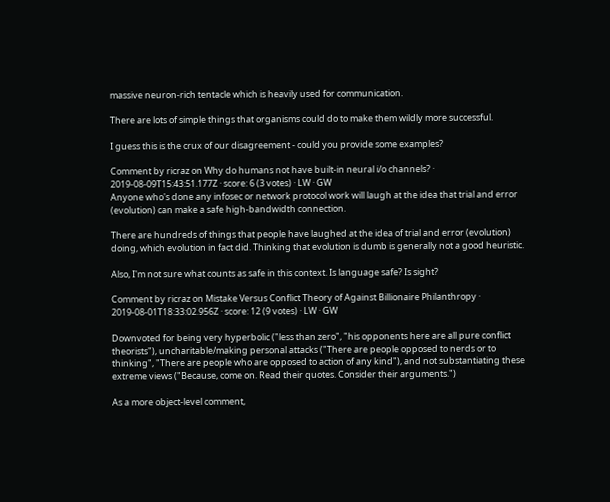massive neuron-rich tentacle which is heavily used for communication.

There are lots of simple things that organisms could do to make them wildly more successful.

I guess this is the crux of our disagreement - could you provide some examples?

Comment by ricraz on Why do humans not have built-in neural i/o channels? · 2019-08-09T15:43:51.177Z · score: 6 (3 votes) · LW · GW
Anyone who's done any infosec or network protocol work will laugh at the idea that trial and error (evolution) can make a safe high-bandwidth connection.

There are hundreds of things that people have laughed at the idea of trial and error (evolution) doing, which evolution in fact did. Thinking that evolution is dumb is generally not a good heuristic.

Also, I'm not sure what counts as safe in this context. Is language safe? Is sight?

Comment by ricraz on Mistake Versus Conflict Theory of Against Billionaire Philanthropy · 2019-08-01T18:33:02.956Z · score: 12 (9 votes) · LW · GW

Downvoted for being very hyperbolic ("less than zero", "his opponents here are all pure conflict theorists"), uncharitable/making personal attacks ("There are people opposed to nerds or to thinking", "There are people who are opposed to action of any kind"), and not substantiating these extreme views ("Because, come on. Read their quotes. Consider their arguments.")

As a more object-level comment,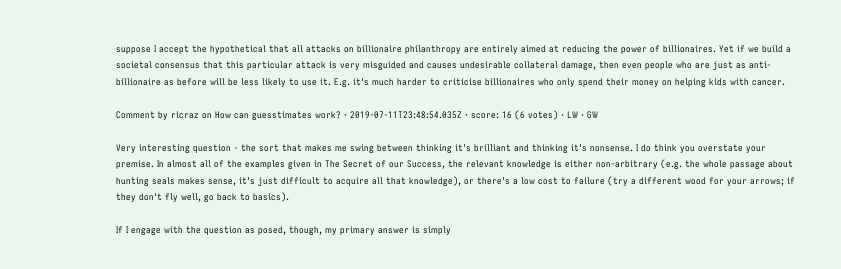suppose I accept the hypothetical that all attacks on billionaire philanthropy are entirely aimed at reducing the power of billionaires. Yet if we build a societal consensus that this particular attack is very misguided and causes undesirable collateral damage, then even people who are just as anti-billionaire as before will be less likely to use it. E.g. it's much harder to criticise billionaires who only spend their money on helping kids with cancer.

Comment by ricraz on How can guesstimates work? · 2019-07-11T23:48:54.035Z · score: 16 (6 votes) · LW · GW

Very interesting question - the sort that makes me swing between thinking it's brilliant and thinking it's nonsense. I do think you overstate your premise. In almost all of the examples given in The Secret of our Success, the relevant knowledge is either non-arbitrary (e.g. the whole passage about hunting seals makes sense, it's just difficult to acquire all that knowledge), or there's a low cost to failure (try a different wood for your arrows; if they don't fly well, go back to basics).

If I engage with the question as posed, though, my primary answer is simply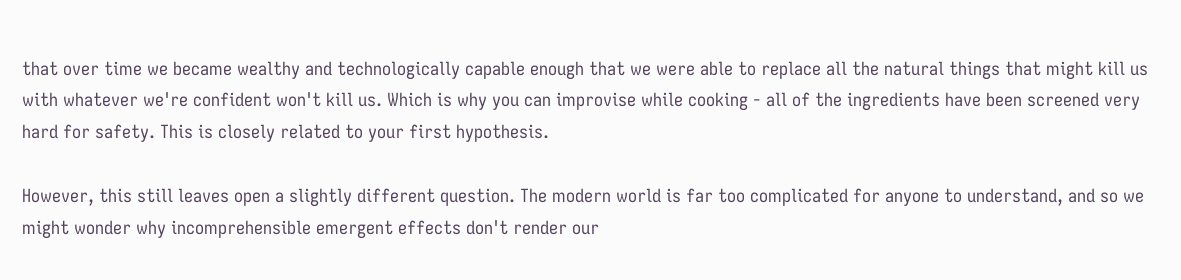that over time we became wealthy and technologically capable enough that we were able to replace all the natural things that might kill us with whatever we're confident won't kill us. Which is why you can improvise while cooking - all of the ingredients have been screened very hard for safety. This is closely related to your first hypothesis.

However, this still leaves open a slightly different question. The modern world is far too complicated for anyone to understand, and so we might wonder why incomprehensible emergent effects don't render our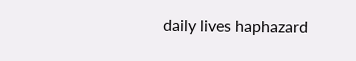daily lives haphazard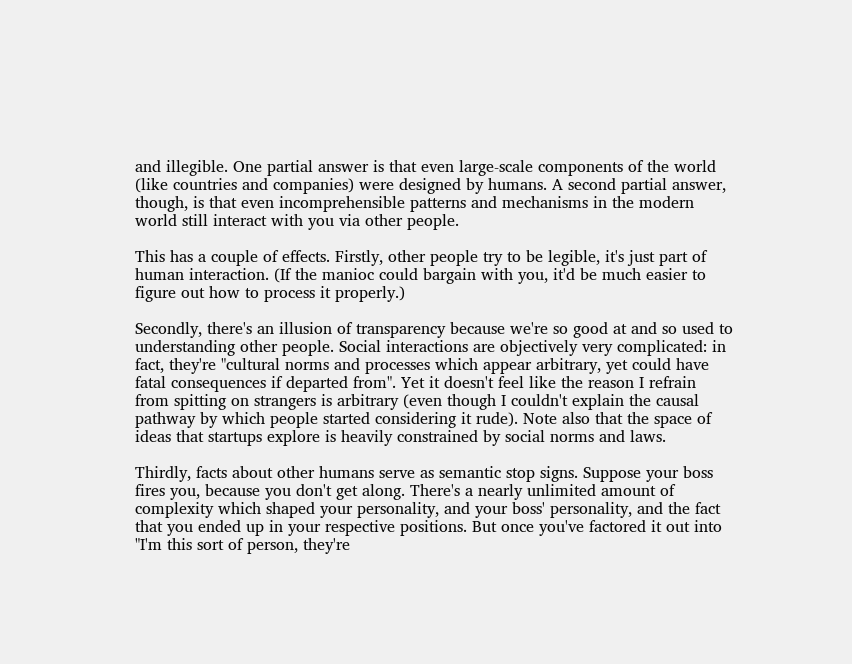and illegible. One partial answer is that even large-scale components of the world (like countries and companies) were designed by humans. A second partial answer, though, is that even incomprehensible patterns and mechanisms in the modern world still interact with you via other people.

This has a couple of effects. Firstly, other people try to be legible, it's just part of human interaction. (If the manioc could bargain with you, it'd be much easier to figure out how to process it properly.)

Secondly, there's an illusion of transparency because we're so good at and so used to understanding other people. Social interactions are objectively very complicated: in fact, they're "cultural norms and processes which appear arbitrary, yet could have fatal consequences if departed from". Yet it doesn't feel like the reason I refrain from spitting on strangers is arbitrary (even though I couldn't explain the causal pathway by which people started considering it rude). Note also that the space of ideas that startups explore is heavily constrained by social norms and laws.

Thirdly, facts about other humans serve as semantic stop signs. Suppose your boss fires you, because you don't get along. There's a nearly unlimited amount of complexity which shaped your personality, and your boss' personality, and the fact that you ended up in your respective positions. But once you've factored it out into "I'm this sort of person, they're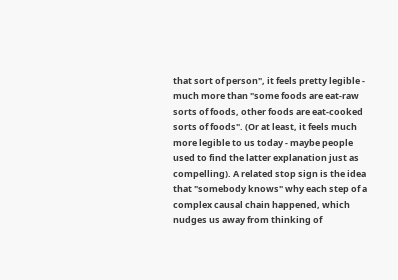that sort of person", it feels pretty legible - much more than "some foods are eat-raw sorts of foods, other foods are eat-cooked sorts of foods". (Or at least, it feels much more legible to us today - maybe people used to find the latter explanation just as compelling). A related stop sign is the idea that "somebody knows" why each step of a complex causal chain happened, which nudges us away from thinking of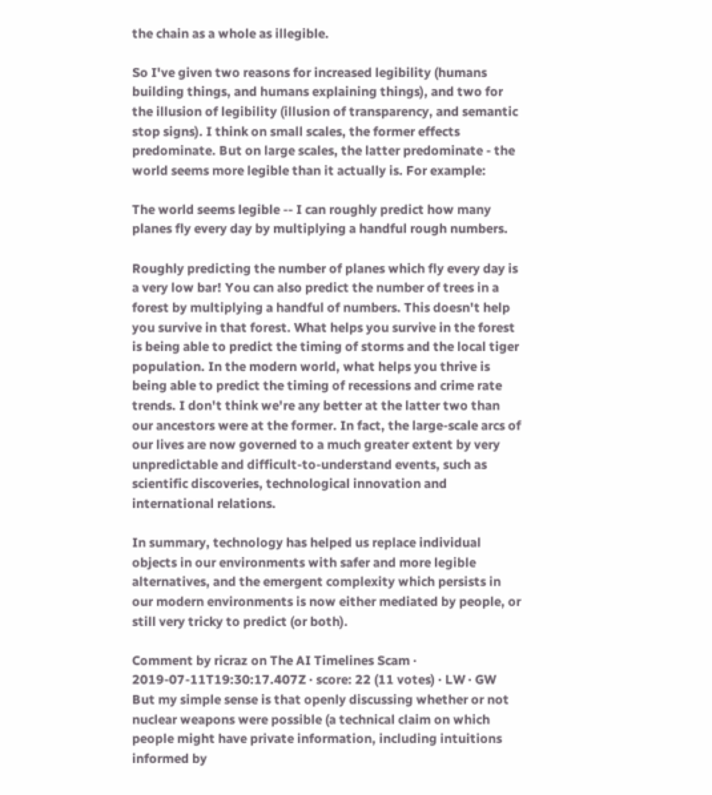the chain as a whole as illegible.

So I've given two reasons for increased legibility (humans building things, and humans explaining things), and two for the illusion of legibility (illusion of transparency, and semantic stop signs). I think on small scales, the former effects predominate. But on large scales, the latter predominate - the world seems more legible than it actually is. For example:

The world seems legible -- I can roughly predict how many planes fly every day by multiplying a handful rough numbers.

Roughly predicting the number of planes which fly every day is a very low bar! You can also predict the number of trees in a forest by multiplying a handful of numbers. This doesn't help you survive in that forest. What helps you survive in the forest is being able to predict the timing of storms and the local tiger population. In the modern world, what helps you thrive is being able to predict the timing of recessions and crime rate trends. I don't think we're any better at the latter two than our ancestors were at the former. In fact, the large-scale arcs of our lives are now governed to a much greater extent by very unpredictable and difficult-to-understand events, such as scientific discoveries, technological innovation and international relations.

In summary, technology has helped us replace individual objects in our environments with safer and more legible alternatives, and the emergent complexity which persists in our modern environments is now either mediated by people, or still very tricky to predict (or both).

Comment by ricraz on The AI Timelines Scam · 2019-07-11T19:30:17.407Z · score: 22 (11 votes) · LW · GW
But my simple sense is that openly discussing whether or not nuclear weapons were possible (a technical claim on which people might have private information, including intuitions informed by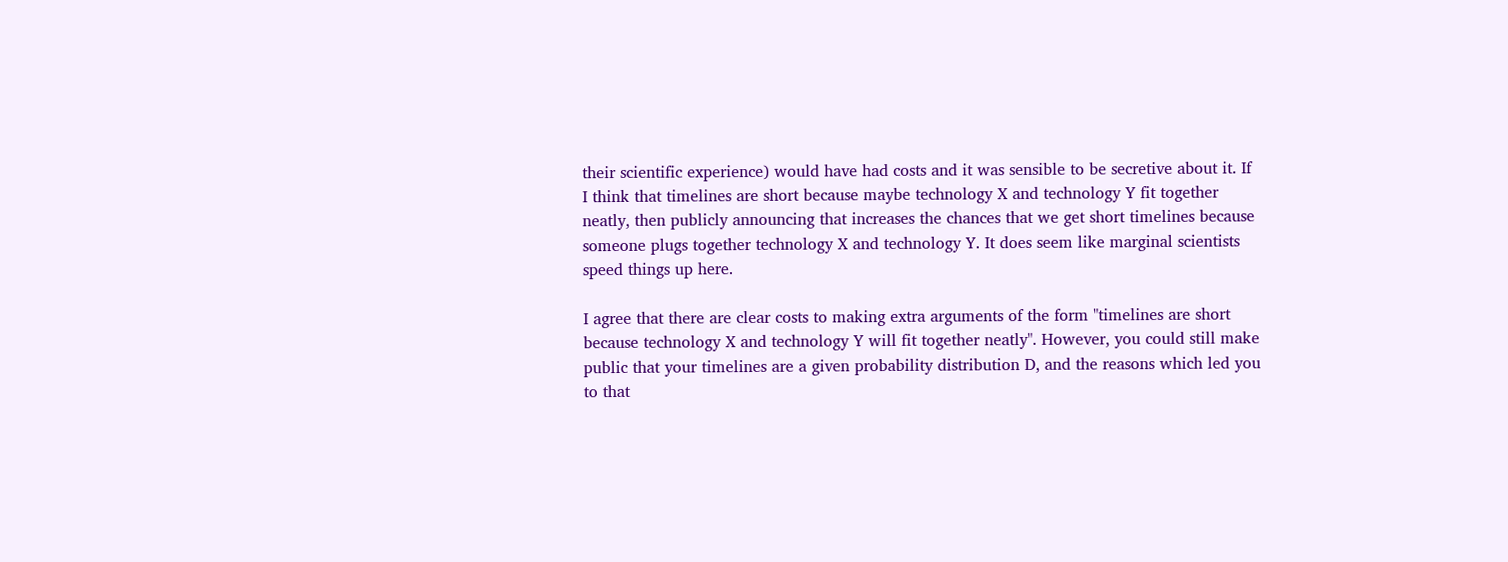their scientific experience) would have had costs and it was sensible to be secretive about it. If I think that timelines are short because maybe technology X and technology Y fit together neatly, then publicly announcing that increases the chances that we get short timelines because someone plugs together technology X and technology Y. It does seem like marginal scientists speed things up here.

I agree that there are clear costs to making extra arguments of the form "timelines are short because technology X and technology Y will fit together neatly". However, you could still make public that your timelines are a given probability distribution D, and the reasons which led you to that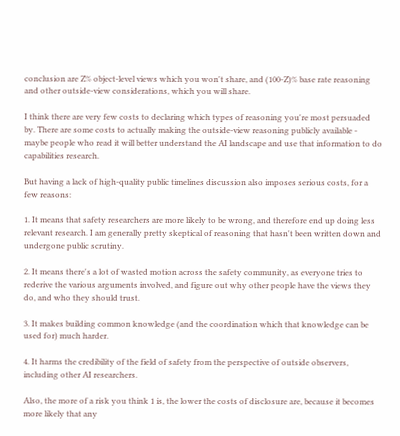conclusion are Z% object-level views which you won't share, and (100-Z)% base rate reasoning and other outside-view considerations, which you will share.

I think there are very few costs to declaring which types of reasoning you're most persuaded by. There are some costs to actually making the outside-view reasoning publicly available - maybe people who read it will better understand the AI landscape and use that information to do capabilities research.

But having a lack of high-quality public timelines discussion also imposes serious costs, for a few reasons:

1. It means that safety researchers are more likely to be wrong, and therefore end up doing less relevant research. I am generally pretty skeptical of reasoning that hasn't been written down and undergone public scrutiny.

2. It means there's a lot of wasted motion across the safety community, as everyone tries to rederive the various arguments involved, and figure out why other people have the views they do, and who they should trust.

3. It makes building common knowledge (and the coordination which that knowledge can be used for) much harder.

4. It harms the credibility of the field of safety from the perspective of outside observers, including other AI researchers.

Also, the more of a risk you think 1 is, the lower the costs of disclosure are, because it becomes more likely that any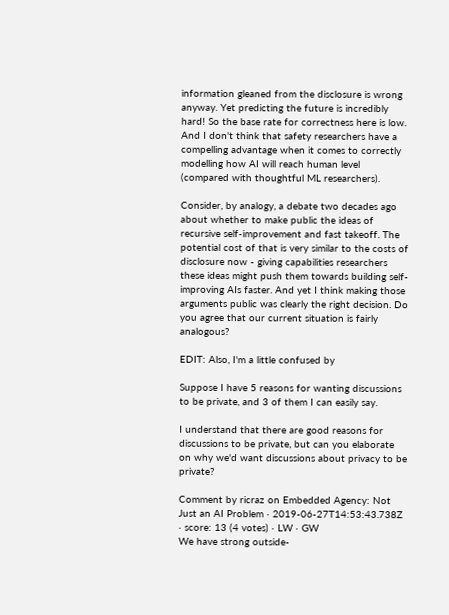information gleaned from the disclosure is wrong anyway. Yet predicting the future is incredibly hard! So the base rate for correctness here is low. And I don't think that safety researchers have a compelling advantage when it comes to correctly modelling how AI will reach human level (compared with thoughtful ML researchers).

Consider, by analogy, a debate two decades ago about whether to make public the ideas of recursive self-improvement and fast takeoff. The potential cost of that is very similar to the costs of disclosure now - giving capabilities researchers these ideas might push them towards building self-improving AIs faster. And yet I think making those arguments public was clearly the right decision. Do you agree that our current situation is fairly analogous?

EDIT: Also, I'm a little confused by

Suppose I have 5 reasons for wanting discussions to be private, and 3 of them I can easily say.

I understand that there are good reasons for discussions to be private, but can you elaborate on why we'd want discussions about privacy to be private?

Comment by ricraz on Embedded Agency: Not Just an AI Problem · 2019-06-27T14:53:43.738Z · score: 13 (4 votes) · LW · GW
We have strong outside-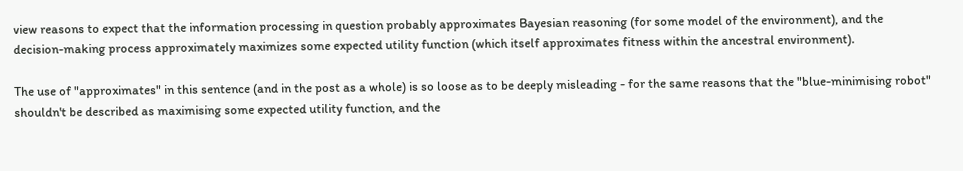view reasons to expect that the information processing in question probably approximates Bayesian reasoning (for some model of the environment), and the decision-making process approximately maximizes some expected utility function (which itself approximates fitness within the ancestral environment).

The use of "approximates" in this sentence (and in the post as a whole) is so loose as to be deeply misleading - for the same reasons that the "blue-minimising robot" shouldn't be described as maximising some expected utility function, and the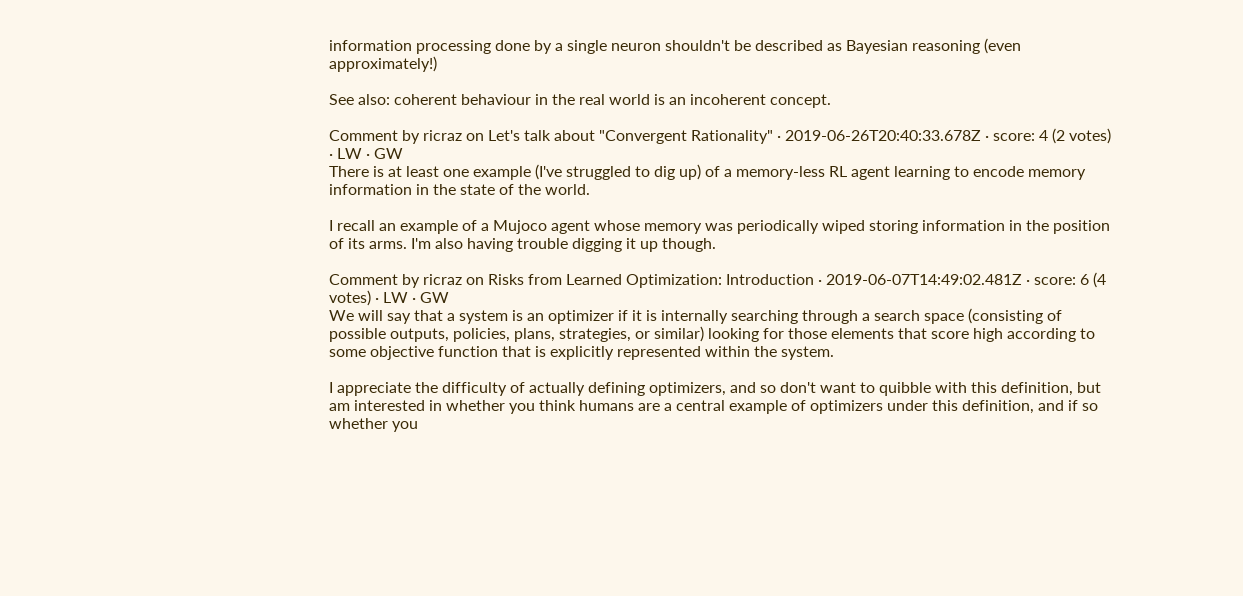information processing done by a single neuron shouldn't be described as Bayesian reasoning (even approximately!)

See also: coherent behaviour in the real world is an incoherent concept.

Comment by ricraz on Let's talk about "Convergent Rationality" · 2019-06-26T20:40:33.678Z · score: 4 (2 votes) · LW · GW
There is at least one example (I've struggled to dig up) of a memory-less RL agent learning to encode memory information in the state of the world.

I recall an example of a Mujoco agent whose memory was periodically wiped storing information in the position of its arms. I'm also having trouble digging it up though.

Comment by ricraz on Risks from Learned Optimization: Introduction · 2019-06-07T14:49:02.481Z · score: 6 (4 votes) · LW · GW
We will say that a system is an optimizer if it is internally searching through a search space (consisting of possible outputs, policies, plans, strategies, or similar) looking for those elements that score high according to some objective function that is explicitly represented within the system.

I appreciate the difficulty of actually defining optimizers, and so don't want to quibble with this definition, but am interested in whether you think humans are a central example of optimizers under this definition, and if so whether you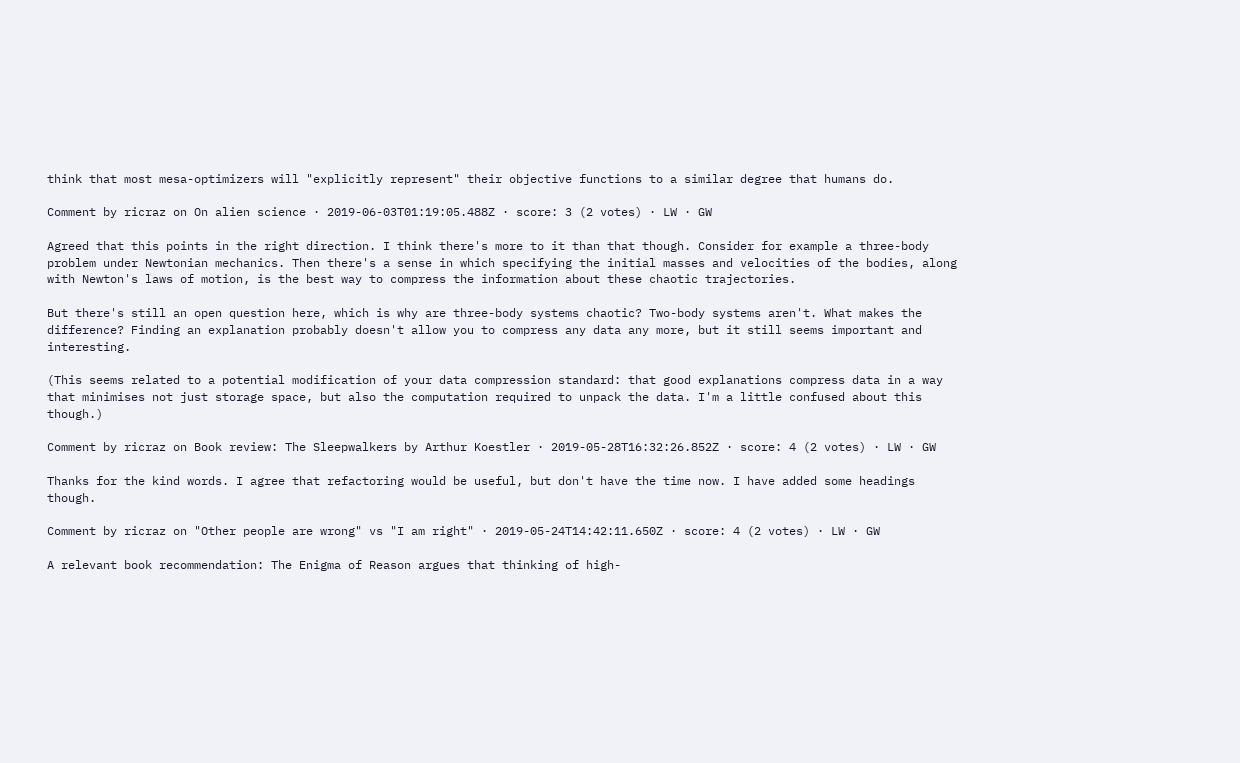think that most mesa-optimizers will "explicitly represent" their objective functions to a similar degree that humans do.

Comment by ricraz on On alien science · 2019-06-03T01:19:05.488Z · score: 3 (2 votes) · LW · GW

Agreed that this points in the right direction. I think there's more to it than that though. Consider for example a three-body problem under Newtonian mechanics. Then there's a sense in which specifying the initial masses and velocities of the bodies, along with Newton's laws of motion, is the best way to compress the information about these chaotic trajectories.

But there's still an open question here, which is why are three-body systems chaotic? Two-body systems aren't. What makes the difference? Finding an explanation probably doesn't allow you to compress any data any more, but it still seems important and interesting.

(This seems related to a potential modification of your data compression standard: that good explanations compress data in a way that minimises not just storage space, but also the computation required to unpack the data. I'm a little confused about this though.)

Comment by ricraz on Book review: The Sleepwalkers by Arthur Koestler · 2019-05-28T16:32:26.852Z · score: 4 (2 votes) · LW · GW

Thanks for the kind words. I agree that refactoring would be useful, but don't have the time now. I have added some headings though.

Comment by ricraz on "Other people are wrong" vs "I am right" · 2019-05-24T14:42:11.650Z · score: 4 (2 votes) · LW · GW

A relevant book recommendation: The Enigma of Reason argues that thinking of high-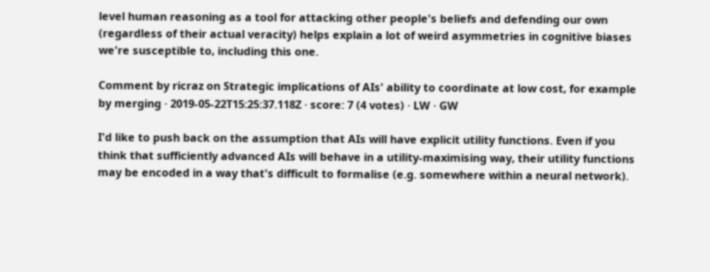level human reasoning as a tool for attacking other people's beliefs and defending our own (regardless of their actual veracity) helps explain a lot of weird asymmetries in cognitive biases we're susceptible to, including this one.

Comment by ricraz on Strategic implications of AIs' ability to coordinate at low cost, for example by merging · 2019-05-22T15:25:37.118Z · score: 7 (4 votes) · LW · GW

I'd like to push back on the assumption that AIs will have explicit utility functions. Even if you think that sufficiently advanced AIs will behave in a utility-maximising way, their utility functions may be encoded in a way that's difficult to formalise (e.g. somewhere within a neural network).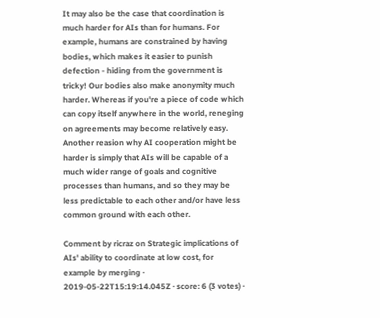It may also be the case that coordination is much harder for AIs than for humans. For example, humans are constrained by having bodies, which makes it easier to punish defection - hiding from the government is tricky! Our bodies also make anonymity much harder. Whereas if you're a piece of code which can copy itself anywhere in the world, reneging on agreements may become relatively easy. Another reasion why AI cooperation might be harder is simply that AIs will be capable of a much wider range of goals and cognitive processes than humans, and so they may be less predictable to each other and/or have less common ground with each other.

Comment by ricraz on Strategic implications of AIs' ability to coordinate at low cost, for example by merging · 2019-05-22T15:19:14.045Z · score: 6 (3 votes) ·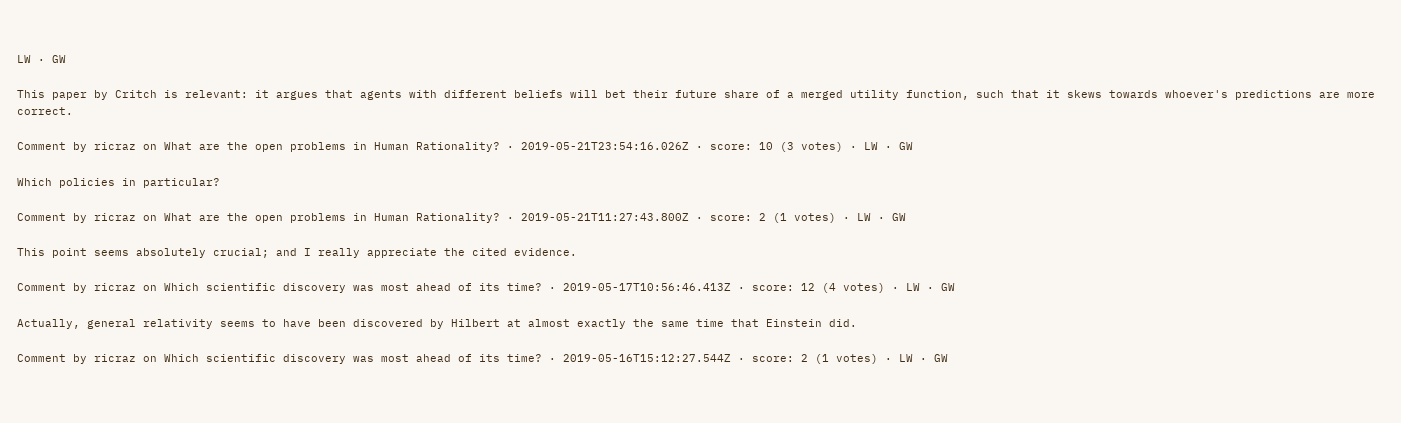LW · GW

This paper by Critch is relevant: it argues that agents with different beliefs will bet their future share of a merged utility function, such that it skews towards whoever's predictions are more correct.

Comment by ricraz on What are the open problems in Human Rationality? · 2019-05-21T23:54:16.026Z · score: 10 (3 votes) · LW · GW

Which policies in particular?

Comment by ricraz on What are the open problems in Human Rationality? · 2019-05-21T11:27:43.800Z · score: 2 (1 votes) · LW · GW

This point seems absolutely crucial; and I really appreciate the cited evidence.

Comment by ricraz on Which scientific discovery was most ahead of its time? · 2019-05-17T10:56:46.413Z · score: 12 (4 votes) · LW · GW

Actually, general relativity seems to have been discovered by Hilbert at almost exactly the same time that Einstein did.

Comment by ricraz on Which scientific discovery was most ahead of its time? · 2019-05-16T15:12:27.544Z · score: 2 (1 votes) · LW · GW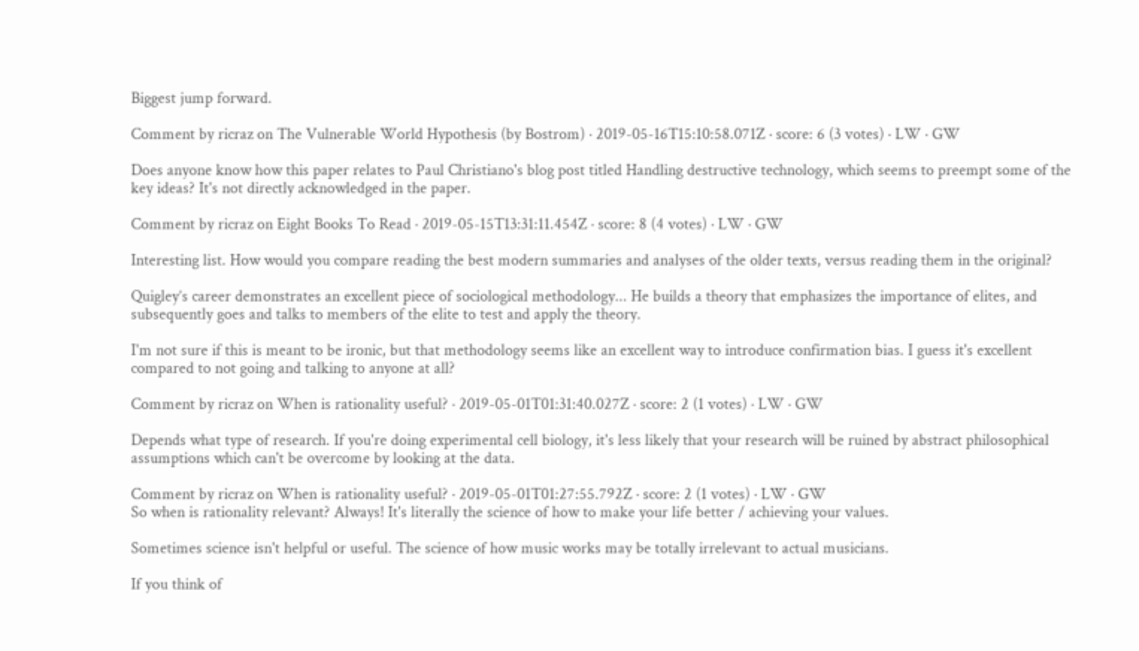Biggest jump forward.

Comment by ricraz on The Vulnerable World Hypothesis (by Bostrom) · 2019-05-16T15:10:58.071Z · score: 6 (3 votes) · LW · GW

Does anyone know how this paper relates to Paul Christiano's blog post titled Handling destructive technology, which seems to preempt some of the key ideas? It's not directly acknowledged in the paper.

Comment by ricraz on Eight Books To Read · 2019-05-15T13:31:11.454Z · score: 8 (4 votes) · LW · GW

Interesting list. How would you compare reading the best modern summaries and analyses of the older texts, versus reading them in the original?

Quigley’s career demonstrates an excellent piece of sociological methodology... He builds a theory that emphasizes the importance of elites, and subsequently goes and talks to members of the elite to test and apply the theory.

I'm not sure if this is meant to be ironic, but that methodology seems like an excellent way to introduce confirmation bias. I guess it's excellent compared to not going and talking to anyone at all?

Comment by ricraz on When is rationality useful? · 2019-05-01T01:31:40.027Z · score: 2 (1 votes) · LW · GW

Depends what type of research. If you're doing experimental cell biology, it's less likely that your research will be ruined by abstract philosophical assumptions which can't be overcome by looking at the data.

Comment by ricraz on When is rationality useful? · 2019-05-01T01:27:55.792Z · score: 2 (1 votes) · LW · GW
So when is rationality relevant? Always! It's literally the science of how to make your life better / achieving your values.

Sometimes science isn't helpful or useful. The science of how music works may be totally irrelevant to actual musicians.

If you think of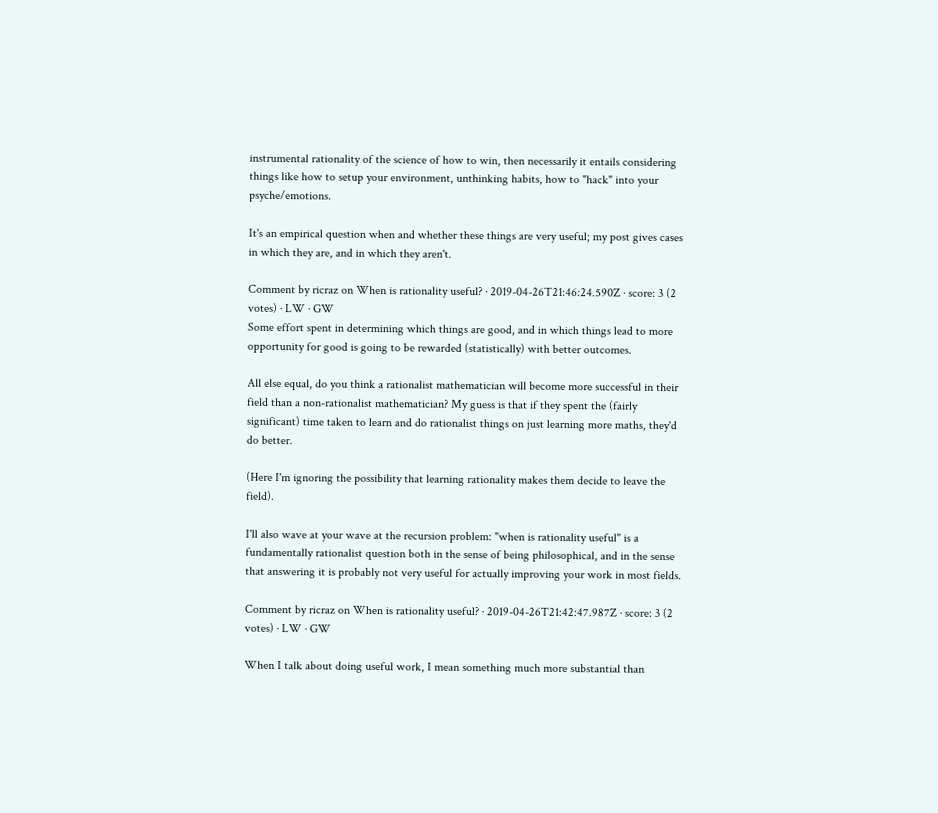instrumental rationality of the science of how to win, then necessarily it entails considering things like how to setup your environment, unthinking habits, how to "hack" into your psyche/emotions.

It's an empirical question when and whether these things are very useful; my post gives cases in which they are, and in which they aren't.

Comment by ricraz on When is rationality useful? · 2019-04-26T21:46:24.590Z · score: 3 (2 votes) · LW · GW
Some effort spent in determining which things are good, and in which things lead to more opportunity for good is going to be rewarded (statistically) with better outcomes.

All else equal, do you think a rationalist mathematician will become more successful in their field than a non-rationalist mathematician? My guess is that if they spent the (fairly significant) time taken to learn and do rationalist things on just learning more maths, they'd do better.

(Here I'm ignoring the possibility that learning rationality makes them decide to leave the field).

I'll also wave at your wave at the recursion problem: "when is rationality useful" is a fundamentally rationalist question both in the sense of being philosophical, and in the sense that answering it is probably not very useful for actually improving your work in most fields.

Comment by ricraz on When is rationality useful? · 2019-04-26T21:42:47.987Z · score: 3 (2 votes) · LW · GW

When I talk about doing useful work, I mean something much more substantial than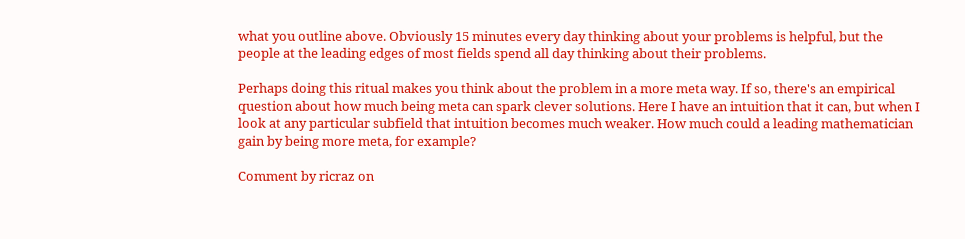what you outline above. Obviously 15 minutes every day thinking about your problems is helpful, but the people at the leading edges of most fields spend all day thinking about their problems.

Perhaps doing this ritual makes you think about the problem in a more meta way. If so, there's an empirical question about how much being meta can spark clever solutions. Here I have an intuition that it can, but when I look at any particular subfield that intuition becomes much weaker. How much could a leading mathematician gain by being more meta, for example?

Comment by ricraz on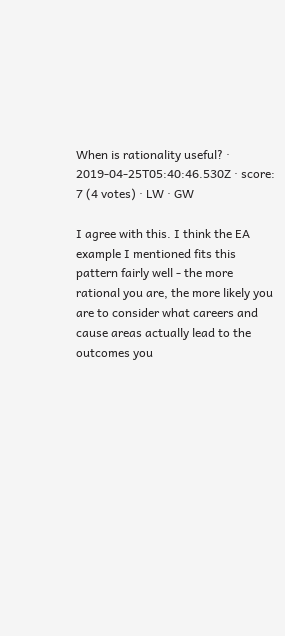When is rationality useful? · 2019-04-25T05:40:46.530Z · score: 7 (4 votes) · LW · GW

I agree with this. I think the EA example I mentioned fits this pattern fairly well - the more rational you are, the more likely you are to consider what careers and cause areas actually lead to the outcomes you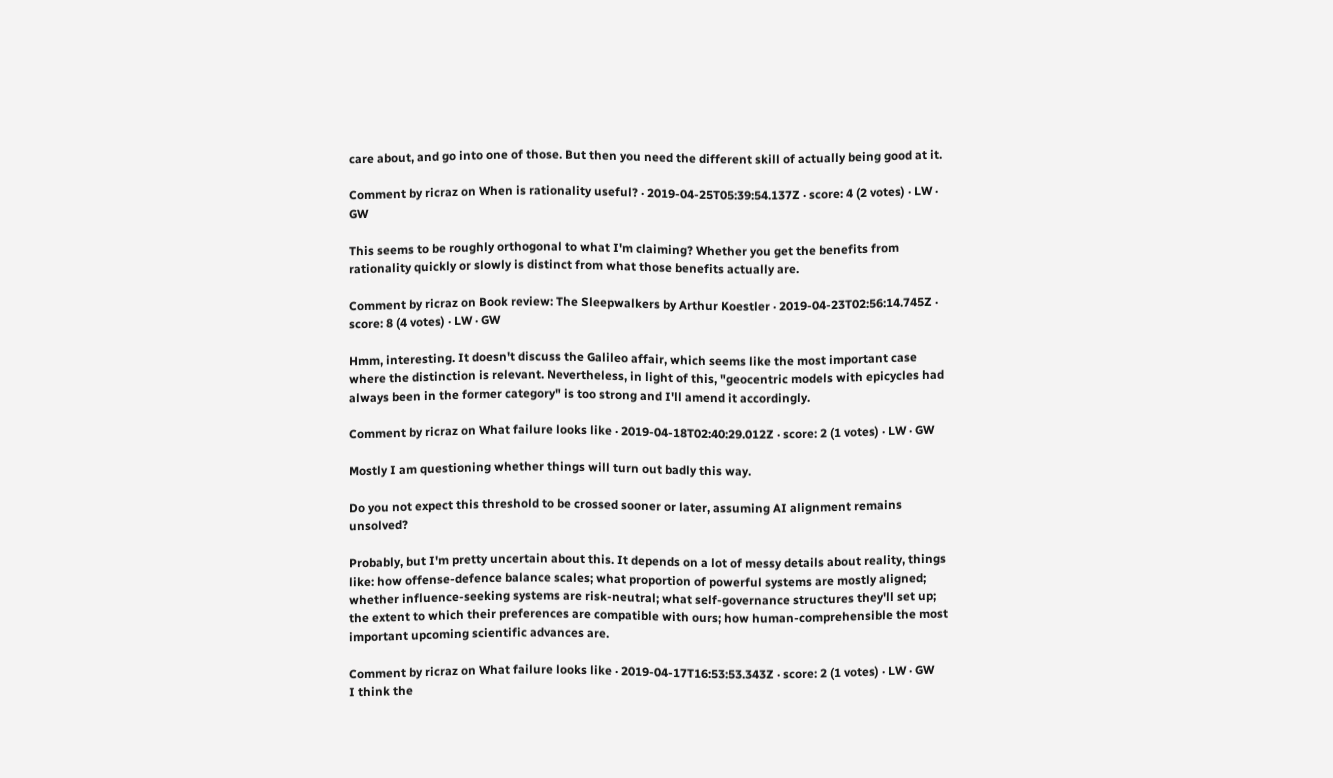care about, and go into one of those. But then you need the different skill of actually being good at it.

Comment by ricraz on When is rationality useful? · 2019-04-25T05:39:54.137Z · score: 4 (2 votes) · LW · GW

This seems to be roughly orthogonal to what I'm claiming? Whether you get the benefits from rationality quickly or slowly is distinct from what those benefits actually are.

Comment by ricraz on Book review: The Sleepwalkers by Arthur Koestler · 2019-04-23T02:56:14.745Z · score: 8 (4 votes) · LW · GW

Hmm, interesting. It doesn't discuss the Galileo affair, which seems like the most important case where the distinction is relevant. Nevertheless, in light of this, "geocentric models with epicycles had always been in the former category" is too strong and I'll amend it accordingly.

Comment by ricraz on What failure looks like · 2019-04-18T02:40:29.012Z · score: 2 (1 votes) · LW · GW

Mostly I am questioning whether things will turn out badly this way.

Do you not expect this threshold to be crossed sooner or later, assuming AI alignment remains unsolved?

Probably, but I'm pretty uncertain about this. It depends on a lot of messy details about reality, things like: how offense-defence balance scales; what proportion of powerful systems are mostly aligned; whether influence-seeking systems are risk-neutral; what self-governance structures they'll set up; the extent to which their preferences are compatible with ours; how human-comprehensible the most important upcoming scientific advances are.

Comment by ricraz on What failure looks like · 2019-04-17T16:53:53.343Z · score: 2 (1 votes) · LW · GW
I think the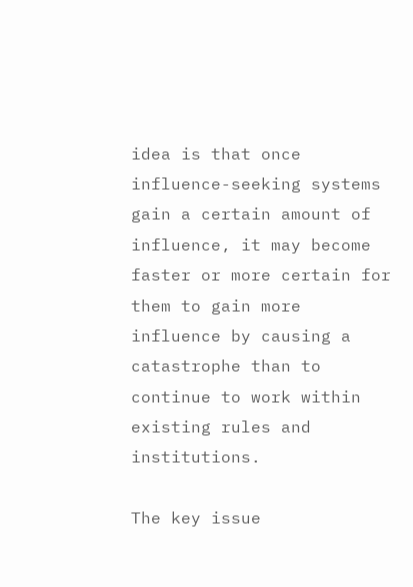idea is that once influence-seeking systems gain a certain amount of influence, it may become faster or more certain for them to gain more influence by causing a catastrophe than to continue to work within existing rules and institutions.

The key issue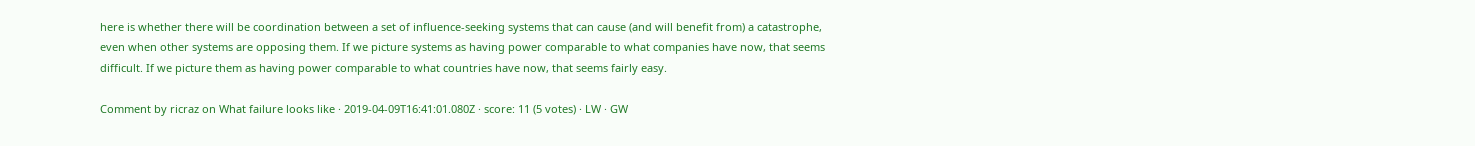here is whether there will be coordination between a set of influence-seeking systems that can cause (and will benefit from) a catastrophe, even when other systems are opposing them. If we picture systems as having power comparable to what companies have now, that seems difficult. If we picture them as having power comparable to what countries have now, that seems fairly easy.

Comment by ricraz on What failure looks like · 2019-04-09T16:41:01.080Z · score: 11 (5 votes) · LW · GW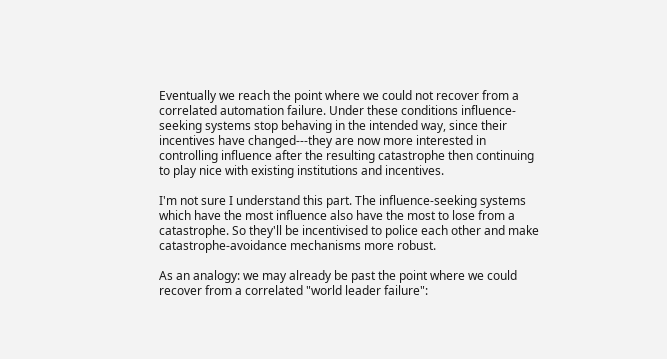Eventually we reach the point where we could not recover from a correlated automation failure. Under these conditions influence-seeking systems stop behaving in the intended way, since their incentives have changed---they are now more interested in controlling influence after the resulting catastrophe then continuing to play nice with existing institutions and incentives.

I'm not sure I understand this part. The influence-seeking systems which have the most influence also have the most to lose from a catastrophe. So they'll be incentivised to police each other and make catastrophe-avoidance mechanisms more robust.

As an analogy: we may already be past the point where we could recover from a correlated "world leader failure":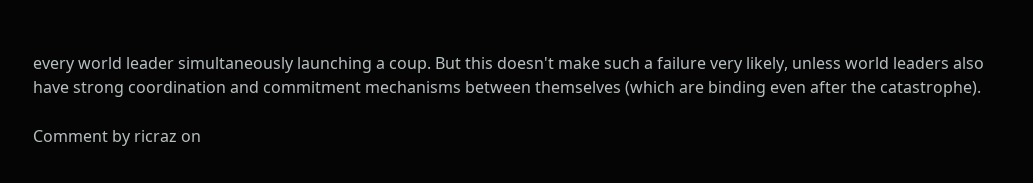every world leader simultaneously launching a coup. But this doesn't make such a failure very likely, unless world leaders also have strong coordination and commitment mechanisms between themselves (which are binding even after the catastrophe).

Comment by ricraz on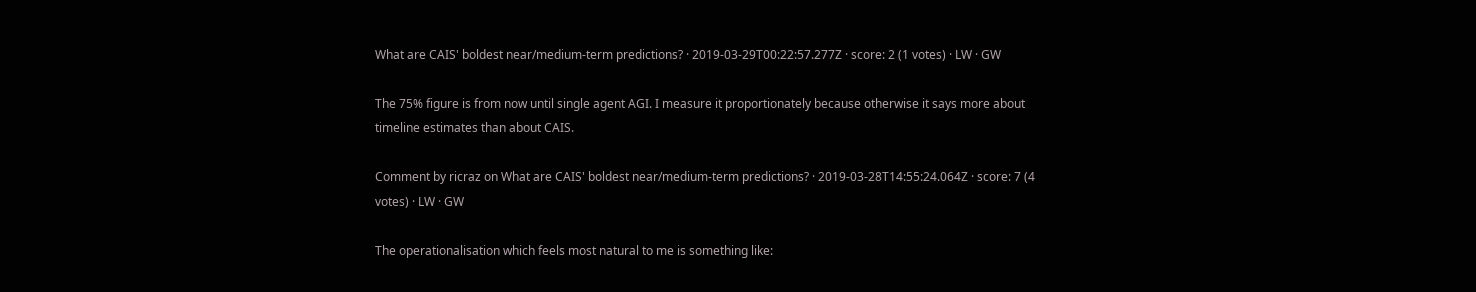What are CAIS' boldest near/medium-term predictions? · 2019-03-29T00:22:57.277Z · score: 2 (1 votes) · LW · GW

The 75% figure is from now until single agent AGI. I measure it proportionately because otherwise it says more about timeline estimates than about CAIS.

Comment by ricraz on What are CAIS' boldest near/medium-term predictions? · 2019-03-28T14:55:24.064Z · score: 7 (4 votes) · LW · GW

The operationalisation which feels most natural to me is something like: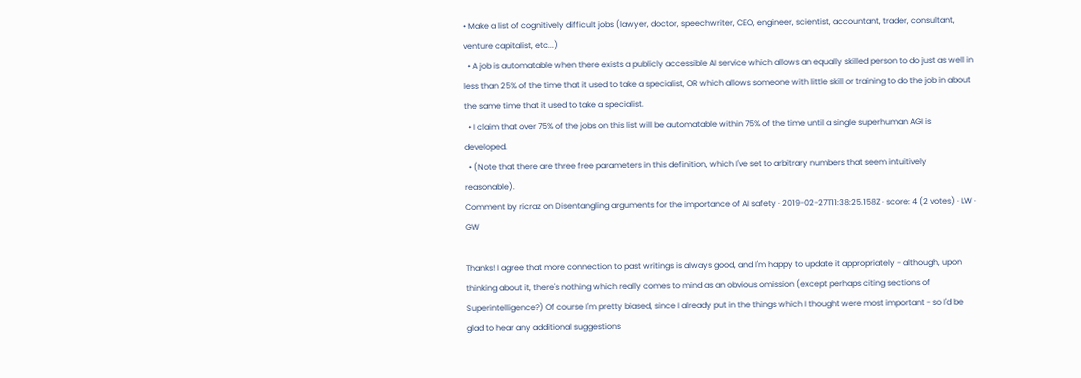• Make a list of cognitively difficult jobs (lawyer, doctor, speechwriter, CEO, engineer, scientist, accountant, trader, consultant, venture capitalist, etc...)
  • A job is automatable when there exists a publicly accessible AI service which allows an equally skilled person to do just as well in less than 25% of the time that it used to take a specialist, OR which allows someone with little skill or training to do the job in about the same time that it used to take a specialist.
  • I claim that over 75% of the jobs on this list will be automatable within 75% of the time until a single superhuman AGI is developed.
  • (Note that there are three free parameters in this definition, which I've set to arbitrary numbers that seem intuitively reasonable).
Comment by ricraz on Disentangling arguments for the importance of AI safety · 2019-02-27T11:38:25.158Z · score: 4 (2 votes) · LW · GW

Thanks! I agree that more connection to past writings is always good, and I'm happy to update it appropriately - although, upon thinking about it, there's nothing which really comes to mind as an obvious omission (except perhaps citing sections of Superintelligence?) Of course I'm pretty biased, since I already put in the things which I thought were most important - so I'd be glad to hear any additional suggestions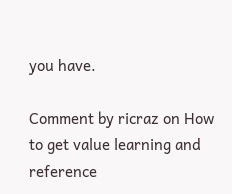you have.

Comment by ricraz on How to get value learning and reference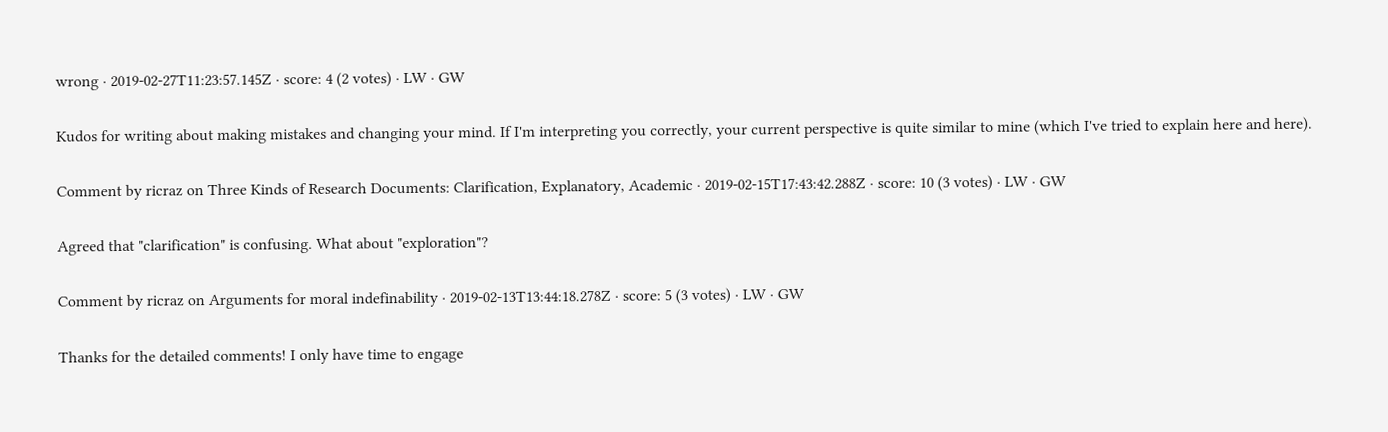wrong · 2019-02-27T11:23:57.145Z · score: 4 (2 votes) · LW · GW

Kudos for writing about making mistakes and changing your mind. If I'm interpreting you correctly, your current perspective is quite similar to mine (which I've tried to explain here and here).

Comment by ricraz on Three Kinds of Research Documents: Clarification, Explanatory, Academic · 2019-02-15T17:43:42.288Z · score: 10 (3 votes) · LW · GW

Agreed that "clarification" is confusing. What about "exploration"?

Comment by ricraz on Arguments for moral indefinability · 2019-02-13T13:44:18.278Z · score: 5 (3 votes) · LW · GW

Thanks for the detailed comments! I only have time to engage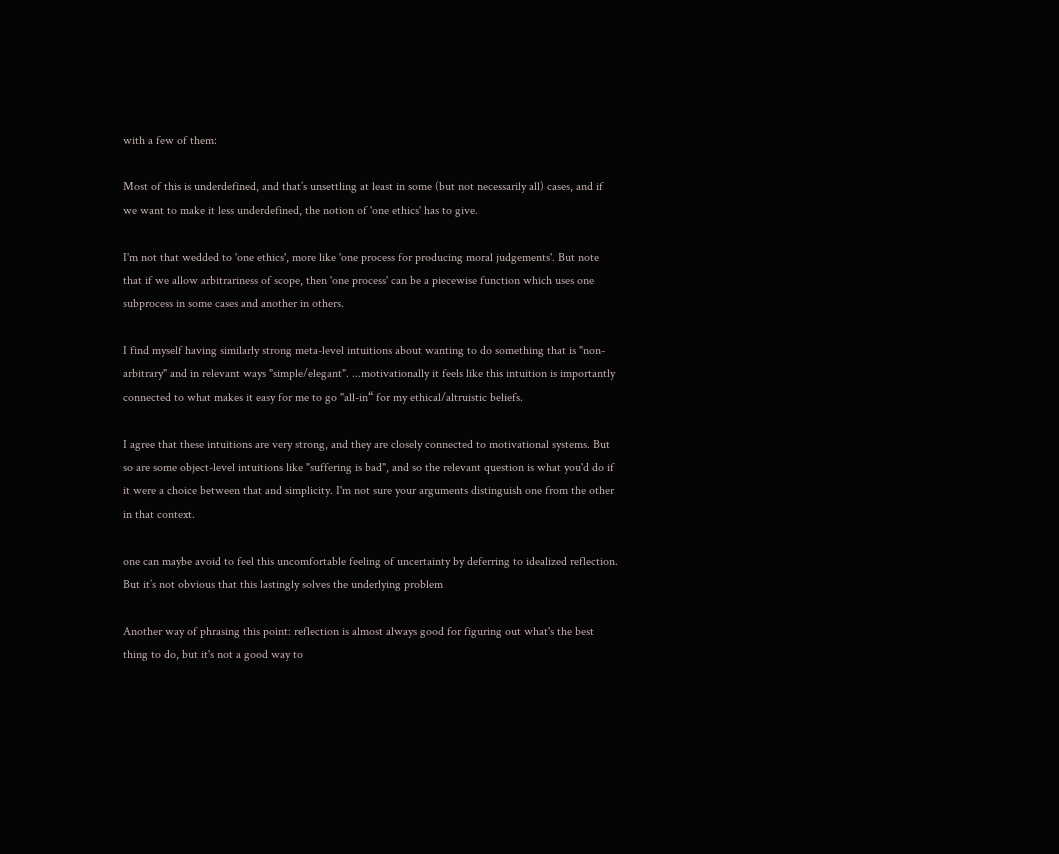with a few of them:

Most of this is underdefined, and that’s unsettling at least in some (but not necessarily all) cases, and if we want to make it less underdefined, the notion of 'one ethics' has to give.

I'm not that wedded to 'one ethics', more like 'one process for producing moral judgements'. But note that if we allow arbitrariness of scope, then 'one process' can be a piecewise function which uses one subprocess in some cases and another in others.

I find myself having similarly strong meta-level intuitions about wanting to do something that is "non-arbitrary" and in relevant ways "simple/elegant". ...motivationally it feels like this intuition is importantly connected to what makes it easy for me to go "all-in“ for my ethical/altruistic beliefs.

I agree that these intuitions are very strong, and they are closely connected to motivational systems. But so are some object-level intuitions like "suffering is bad", and so the relevant question is what you'd do if it were a choice between that and simplicity. I'm not sure your arguments distinguish one from the other in that context.

one can maybe avoid to feel this uncomfortable feeling of uncertainty by deferring to idealized reflection. But it’s not obvious that this lastingly solves the underlying problem

Another way of phrasing this point: reflection is almost always good for figuring out what's the best thing to do, but it's not a good way to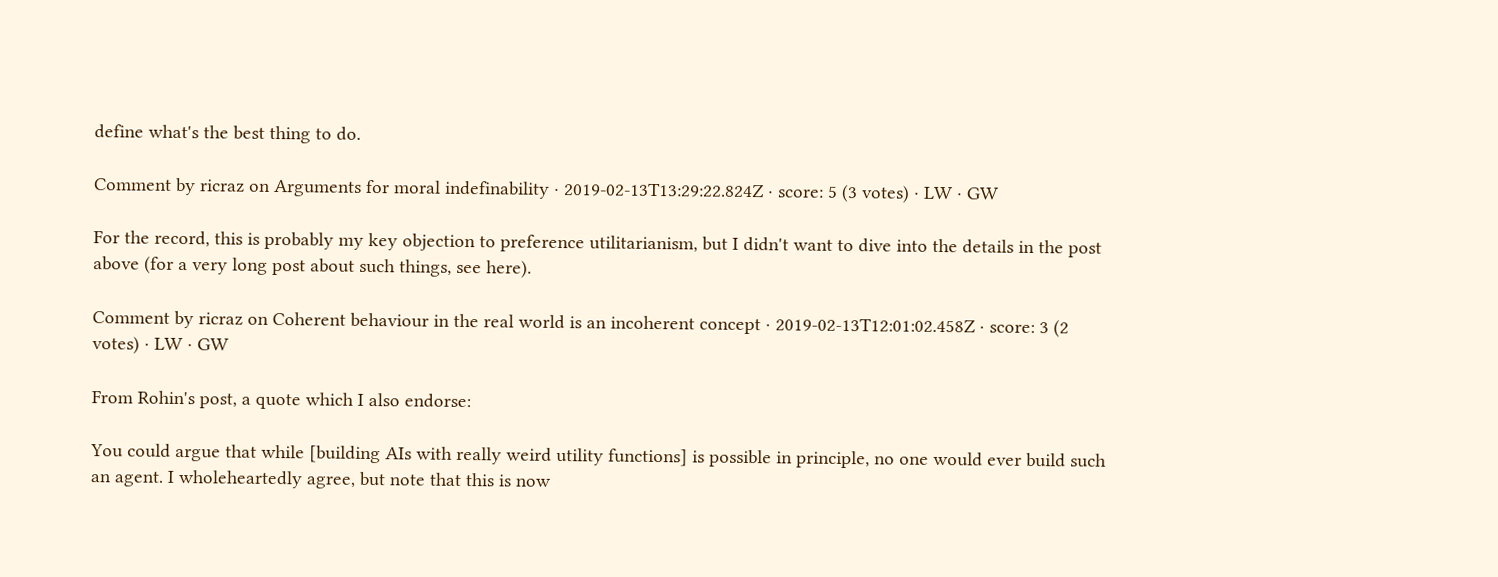define what's the best thing to do.

Comment by ricraz on Arguments for moral indefinability · 2019-02-13T13:29:22.824Z · score: 5 (3 votes) · LW · GW

For the record, this is probably my key objection to preference utilitarianism, but I didn't want to dive into the details in the post above (for a very long post about such things, see here).

Comment by ricraz on Coherent behaviour in the real world is an incoherent concept · 2019-02-13T12:01:02.458Z · score: 3 (2 votes) · LW · GW

From Rohin's post, a quote which I also endorse:

You could argue that while [building AIs with really weird utility functions] is possible in principle, no one would ever build such an agent. I wholeheartedly agree, but note that this is now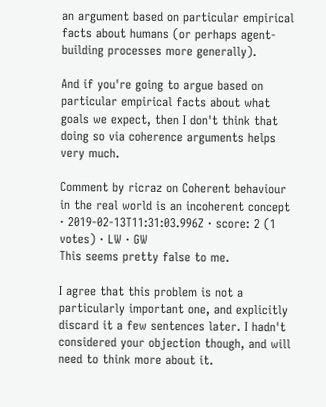an argument based on particular empirical facts about humans (or perhaps agent-building processes more generally).

And if you're going to argue based on particular empirical facts about what goals we expect, then I don't think that doing so via coherence arguments helps very much.

Comment by ricraz on Coherent behaviour in the real world is an incoherent concept · 2019-02-13T11:31:03.996Z · score: 2 (1 votes) · LW · GW
This seems pretty false to me.

I agree that this problem is not a particularly important one, and explicitly discard it a few sentences later. I hadn't considered your objection though, and will need to think more about it.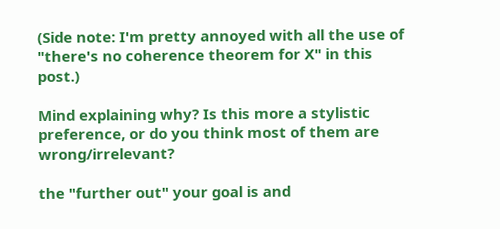(Side note: I'm pretty annoyed with all the use of "there's no coherence theorem for X" in this post.)

Mind explaining why? Is this more a stylistic preference, or do you think most of them are wrong/irrelevant?

the "further out" your goal is and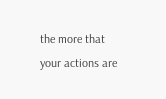the more that your actions are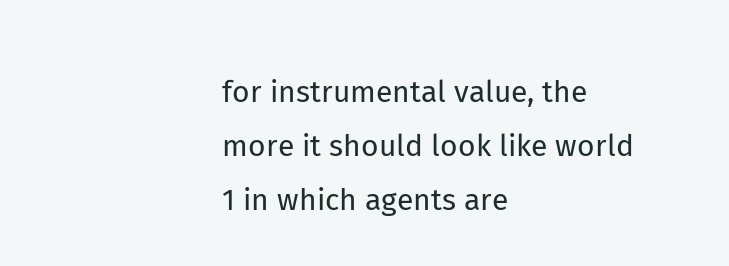for instrumental value, the more it should look like world 1 in which agents are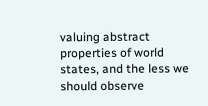valuing abstract properties of world states, and the less we should observe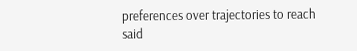preferences over trajectories to reach said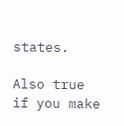states.

Also true if you make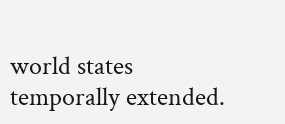world states temporally extended.